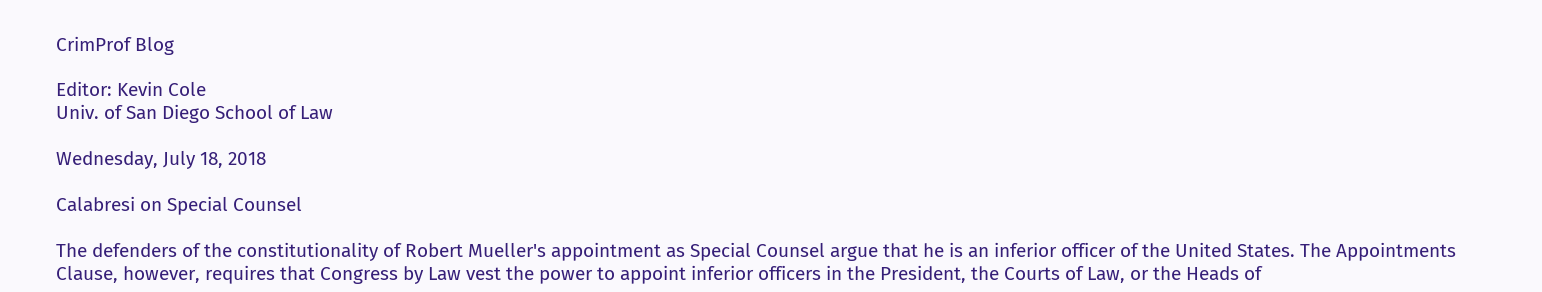CrimProf Blog

Editor: Kevin Cole
Univ. of San Diego School of Law

Wednesday, July 18, 2018

Calabresi on Special Counsel

The defenders of the constitutionality of Robert Mueller's appointment as Special Counsel argue that he is an inferior officer of the United States. The Appointments Clause, however, requires that Congress by Law vest the power to appoint inferior officers in the President, the Courts of Law, or the Heads of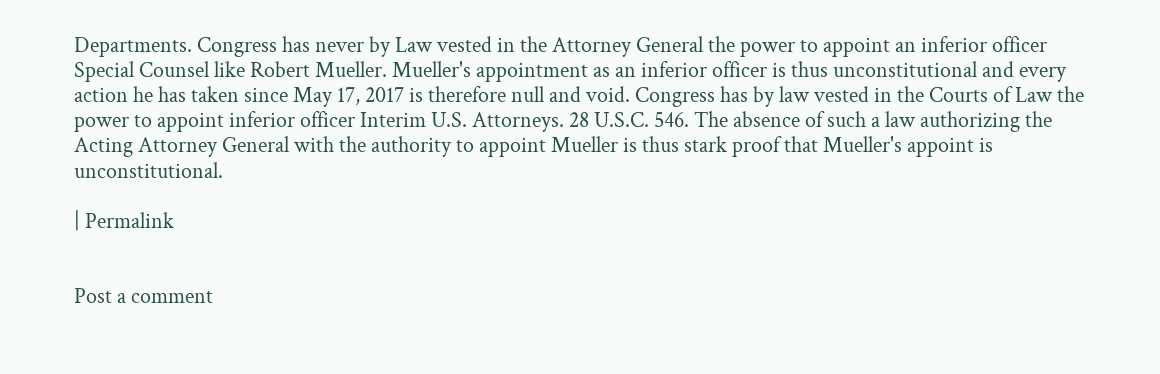Departments. Congress has never by Law vested in the Attorney General the power to appoint an inferior officer Special Counsel like Robert Mueller. Mueller's appointment as an inferior officer is thus unconstitutional and every action he has taken since May 17, 2017 is therefore null and void. Congress has by law vested in the Courts of Law the power to appoint inferior officer Interim U.S. Attorneys. 28 U.S.C. 546. The absence of such a law authorizing the Acting Attorney General with the authority to appoint Mueller is thus stark proof that Mueller's appoint is unconstitutional.

| Permalink


Post a comment